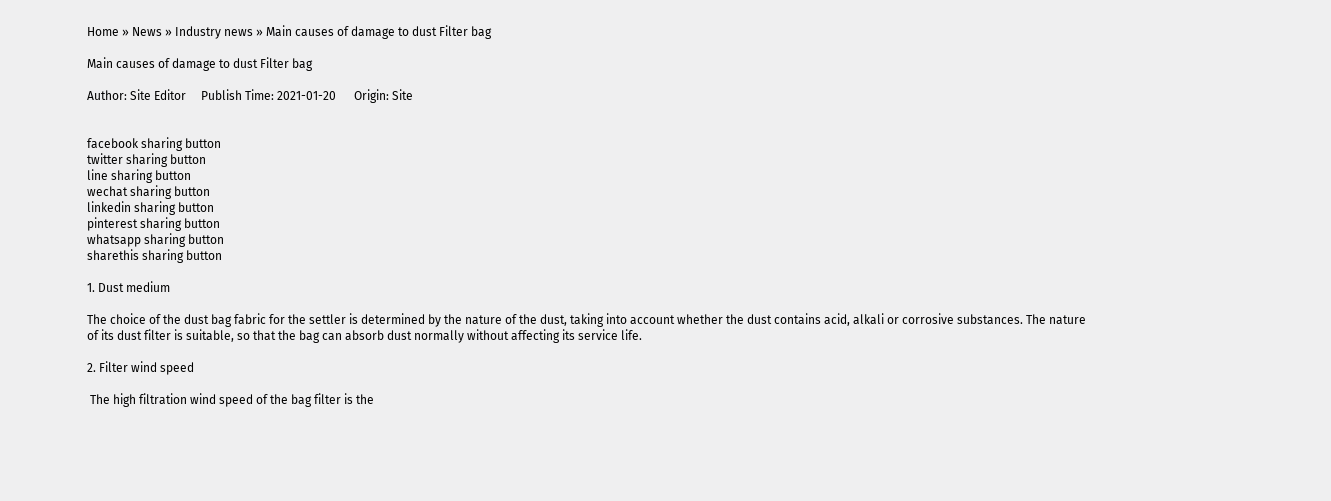Home » News » Industry news » Main causes of damage to dust Filter bag

Main causes of damage to dust Filter bag

Author: Site Editor     Publish Time: 2021-01-20      Origin: Site


facebook sharing button
twitter sharing button
line sharing button
wechat sharing button
linkedin sharing button
pinterest sharing button
whatsapp sharing button
sharethis sharing button

1. Dust medium

The choice of the dust bag fabric for the settler is determined by the nature of the dust, taking into account whether the dust contains acid, alkali or corrosive substances. The nature of its dust filter is suitable, so that the bag can absorb dust normally without affecting its service life.

2. Filter wind speed

 The high filtration wind speed of the bag filter is the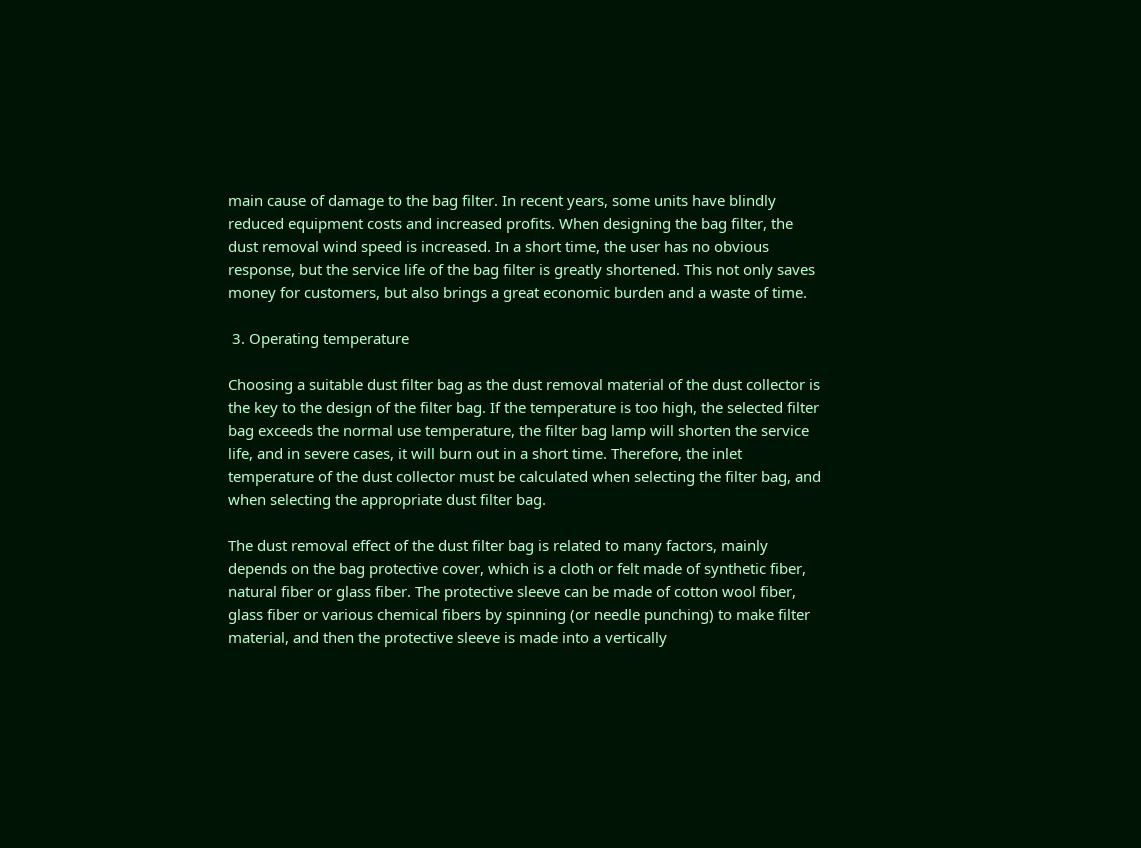main cause of damage to the bag filter. In recent years, some units have blindly reduced equipment costs and increased profits. When designing the bag filter, the dust removal wind speed is increased. In a short time, the user has no obvious response, but the service life of the bag filter is greatly shortened. This not only saves money for customers, but also brings a great economic burden and a waste of time.

 3. Operating temperature

Choosing a suitable dust filter bag as the dust removal material of the dust collector is the key to the design of the filter bag. If the temperature is too high, the selected filter bag exceeds the normal use temperature, the filter bag lamp will shorten the service life, and in severe cases, it will burn out in a short time. Therefore, the inlet temperature of the dust collector must be calculated when selecting the filter bag, and when selecting the appropriate dust filter bag.

The dust removal effect of the dust filter bag is related to many factors, mainly depends on the bag protective cover, which is a cloth or felt made of synthetic fiber, natural fiber or glass fiber. The protective sleeve can be made of cotton wool fiber, glass fiber or various chemical fibers by spinning (or needle punching) to make filter material, and then the protective sleeve is made into a vertically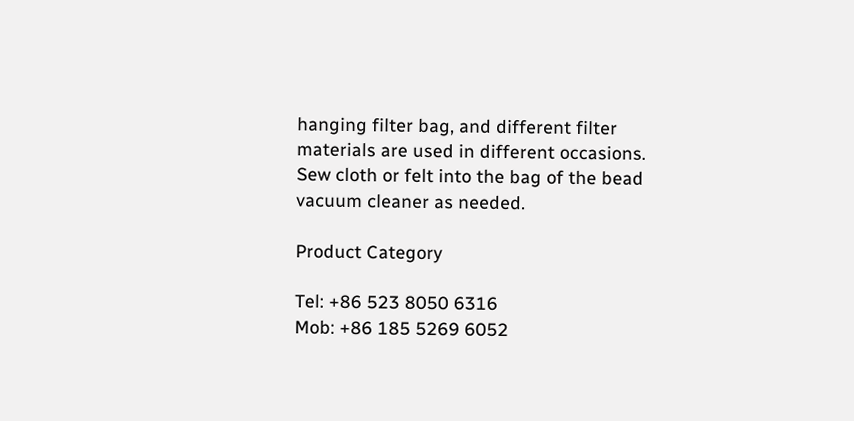hanging filter bag, and different filter materials are used in different occasions. Sew cloth or felt into the bag of the bead vacuum cleaner as needed.

Product Category

Tel: +86 523 8050 6316
Mob: +86 185 5269 6052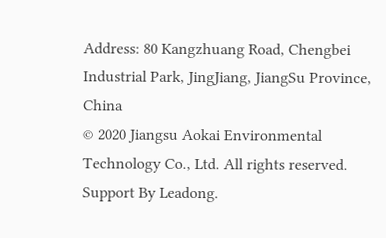Address: 80 Kangzhuang Road, Chengbei Industrial Park, JingJiang, JiangSu Province, China
© 2020 Jiangsu Aokai Environmental Technology Co., Ltd. All rights reserved. Support By Leadong.